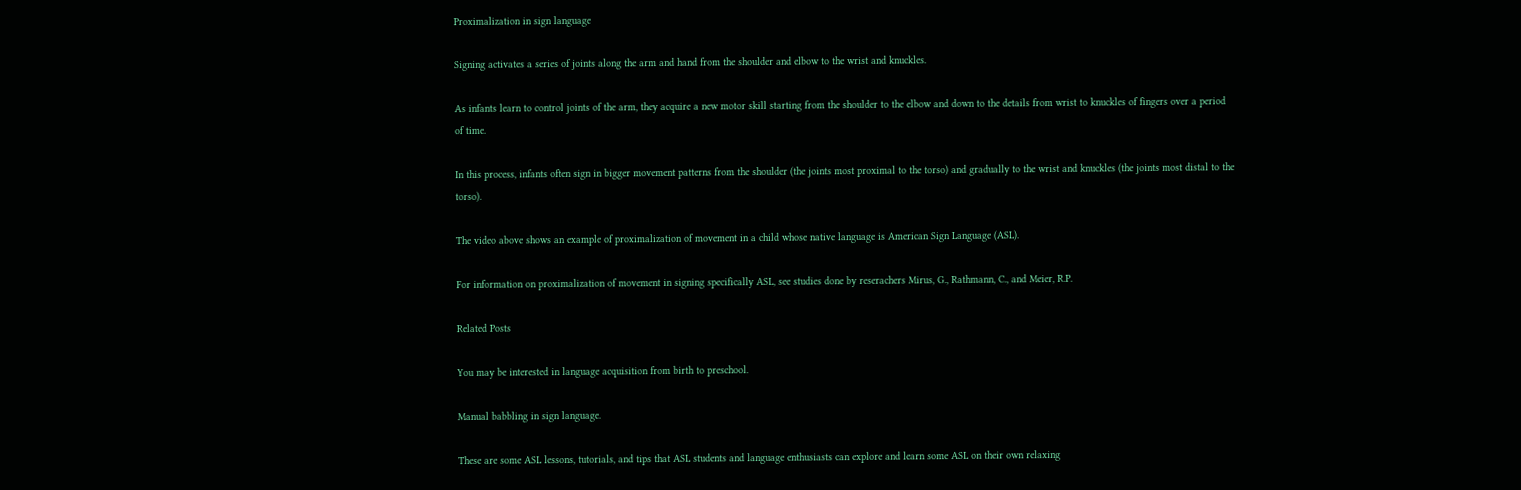Proximalization in sign language

Signing activates a series of joints along the arm and hand from the shoulder and elbow to the wrist and knuckles.

As infants learn to control joints of the arm, they acquire a new motor skill starting from the shoulder to the elbow and down to the details from wrist to knuckles of fingers over a period of time.

In this process, infants often sign in bigger movement patterns from the shoulder (the joints most proximal to the torso) and gradually to the wrist and knuckles (the joints most distal to the torso).

The video above shows an example of proximalization of movement in a child whose native language is American Sign Language (ASL).

For information on proximalization of movement in signing specifically ASL, see studies done by reserachers Mirus, G., Rathmann, C., and Meier, R.P.

Related Posts

You may be interested in language acquisition from birth to preschool.

Manual babbling in sign language.

These are some ASL lessons, tutorials, and tips that ASL students and language enthusiasts can explore and learn some ASL on their own relaxing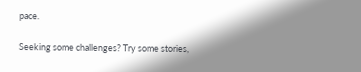pace.

Seeking some challenges? Try some stories,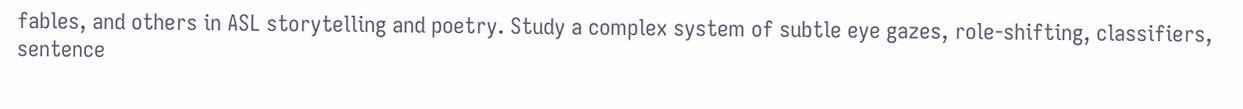fables, and others in ASL storytelling and poetry. Study a complex system of subtle eye gazes, role-shifting, classifiers, sentence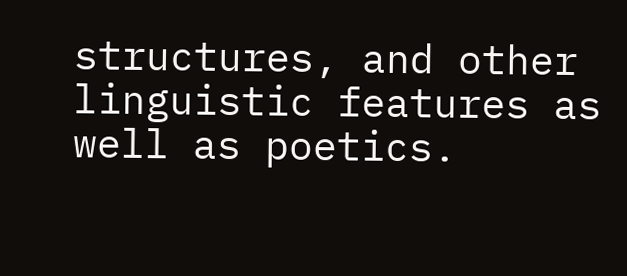structures, and other linguistic features as well as poetics.